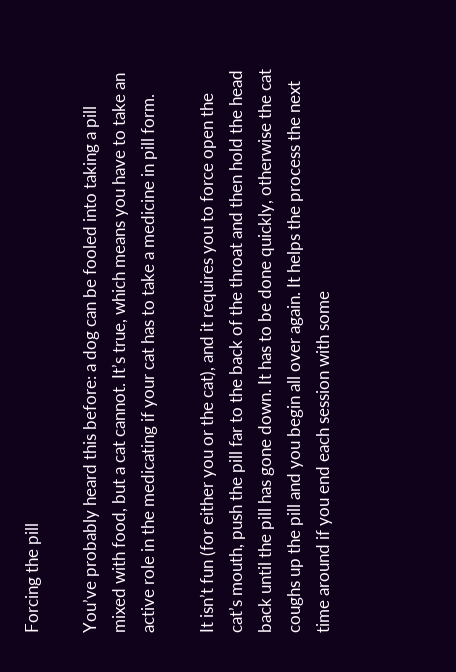Forcing the pill

You’ve probably heard this before: a dog can be fooled into taking a pill mixed with food, but a cat cannot. It’s true, which means you have to take an active role in the medicating if your cat has to take a medicine in pill form.

It isn’t fun (for either you or the cat), and it requires you to force open the cat’s mouth, push the pill far to the back of the throat and then hold the head back until the pill has gone down. It has to be done quickly, otherwise the cat coughs up the pill and you begin all over again. It helps the process the next time around if you end each session with some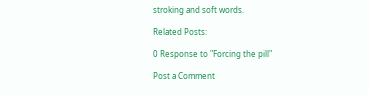stroking and soft words.

Related Posts:

0 Response to "Forcing the pill"

Post a Comment